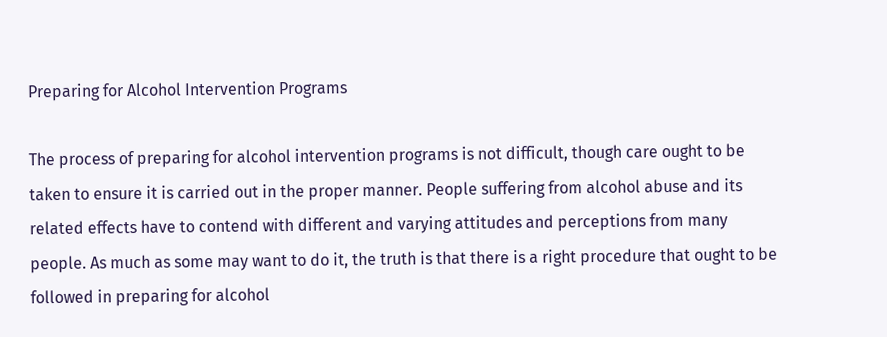Preparing for Alcohol Intervention Programs

The process of preparing for alcohol intervention programs is not difficult, though care ought to be taken to ensure it is carried out in the proper manner. People suffering from alcohol abuse and its related effects have to contend with different and varying attitudes and perceptions from many people. As much as some may want to do it, the truth is that there is a right procedure that ought to be followed in preparing for alcohol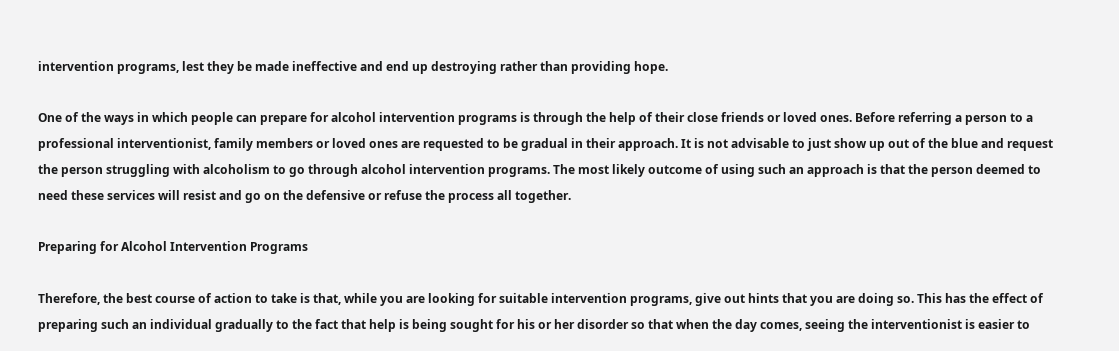intervention programs, lest they be made ineffective and end up destroying rather than providing hope.

One of the ways in which people can prepare for alcohol intervention programs is through the help of their close friends or loved ones. Before referring a person to a professional interventionist, family members or loved ones are requested to be gradual in their approach. It is not advisable to just show up out of the blue and request the person struggling with alcoholism to go through alcohol intervention programs. The most likely outcome of using such an approach is that the person deemed to need these services will resist and go on the defensive or refuse the process all together.

Preparing for Alcohol Intervention Programs

Therefore, the best course of action to take is that, while you are looking for suitable intervention programs, give out hints that you are doing so. This has the effect of preparing such an individual gradually to the fact that help is being sought for his or her disorder so that when the day comes, seeing the interventionist is easier to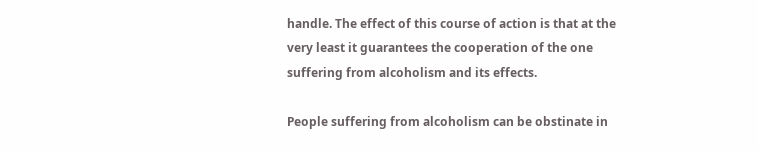handle. The effect of this course of action is that at the very least it guarantees the cooperation of the one suffering from alcoholism and its effects.

People suffering from alcoholism can be obstinate in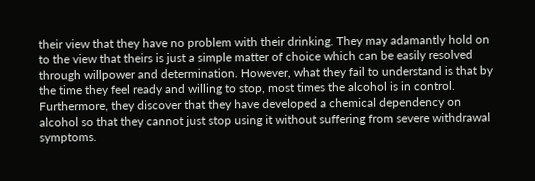their view that they have no problem with their drinking. They may adamantly hold on to the view that theirs is just a simple matter of choice which can be easily resolved through willpower and determination. However, what they fail to understand is that by the time they feel ready and willing to stop, most times the alcohol is in control. Furthermore, they discover that they have developed a chemical dependency on alcohol so that they cannot just stop using it without suffering from severe withdrawal symptoms.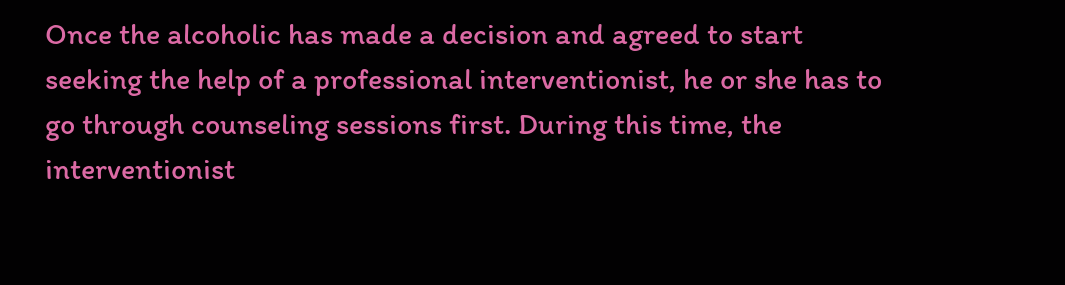Once the alcoholic has made a decision and agreed to start seeking the help of a professional interventionist, he or she has to go through counseling sessions first. During this time, the interventionist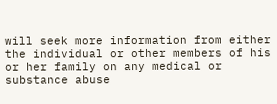will seek more information from either the individual or other members of his or her family on any medical or substance abuse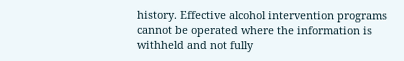history. Effective alcohol intervention programs cannot be operated where the information is withheld and not fully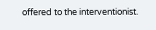offered to the interventionist.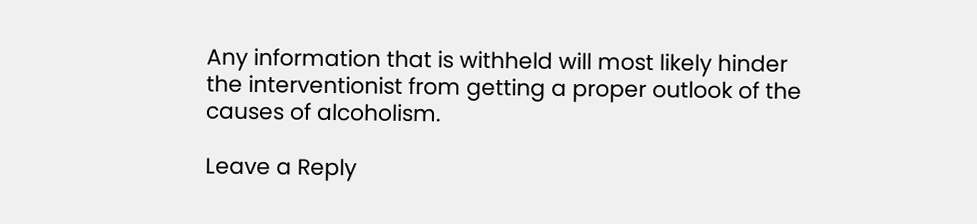Any information that is withheld will most likely hinder the interventionist from getting a proper outlook of the causes of alcoholism.

Leave a Reply